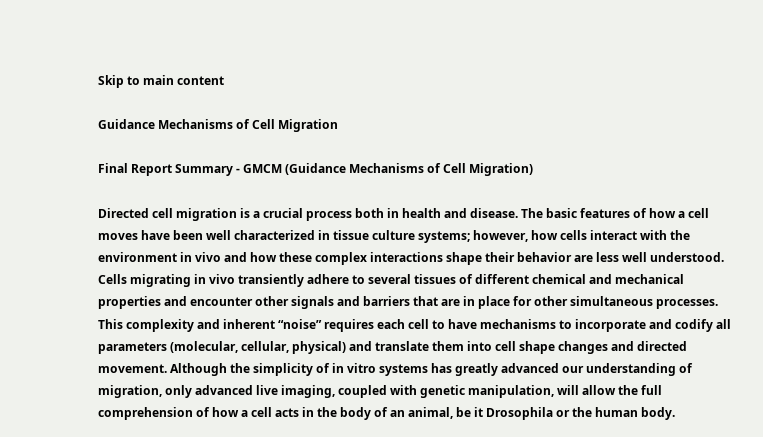Skip to main content

Guidance Mechanisms of Cell Migration

Final Report Summary - GMCM (Guidance Mechanisms of Cell Migration)

Directed cell migration is a crucial process both in health and disease. The basic features of how a cell moves have been well characterized in tissue culture systems; however, how cells interact with the environment in vivo and how these complex interactions shape their behavior are less well understood. Cells migrating in vivo transiently adhere to several tissues of different chemical and mechanical properties and encounter other signals and barriers that are in place for other simultaneous processes. This complexity and inherent “noise” requires each cell to have mechanisms to incorporate and codify all parameters (molecular, cellular, physical) and translate them into cell shape changes and directed movement. Although the simplicity of in vitro systems has greatly advanced our understanding of migration, only advanced live imaging, coupled with genetic manipulation, will allow the full comprehension of how a cell acts in the body of an animal, be it Drosophila or the human body.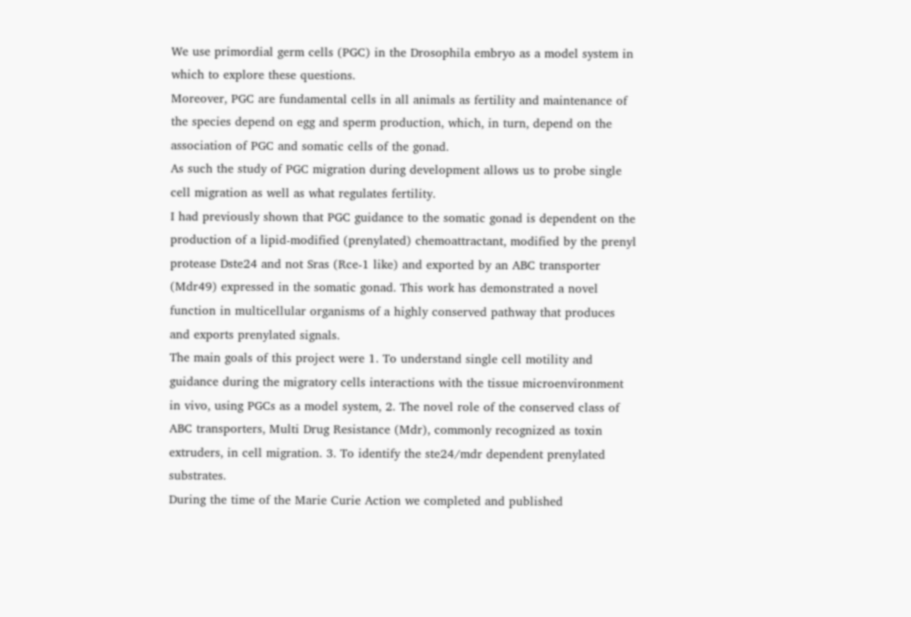We use primordial germ cells (PGC) in the Drosophila embryo as a model system in which to explore these questions.
Moreover, PGC are fundamental cells in all animals as fertility and maintenance of the species depend on egg and sperm production, which, in turn, depend on the association of PGC and somatic cells of the gonad.
As such the study of PGC migration during development allows us to probe single cell migration as well as what regulates fertility.
I had previously shown that PGC guidance to the somatic gonad is dependent on the production of a lipid-modified (prenylated) chemoattractant, modified by the prenyl protease Dste24 and not Sras (Rce-1 like) and exported by an ABC transporter (Mdr49) expressed in the somatic gonad. This work has demonstrated a novel function in multicellular organisms of a highly conserved pathway that produces and exports prenylated signals.
The main goals of this project were 1. To understand single cell motility and guidance during the migratory cells interactions with the tissue microenvironment in vivo, using PGCs as a model system, 2. The novel role of the conserved class of ABC transporters, Multi Drug Resistance (Mdr), commonly recognized as toxin extruders, in cell migration. 3. To identify the ste24/mdr dependent prenylated substrates.
During the time of the Marie Curie Action we completed and published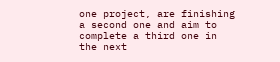one project, are finishing a second one and aim to complete a third one in the next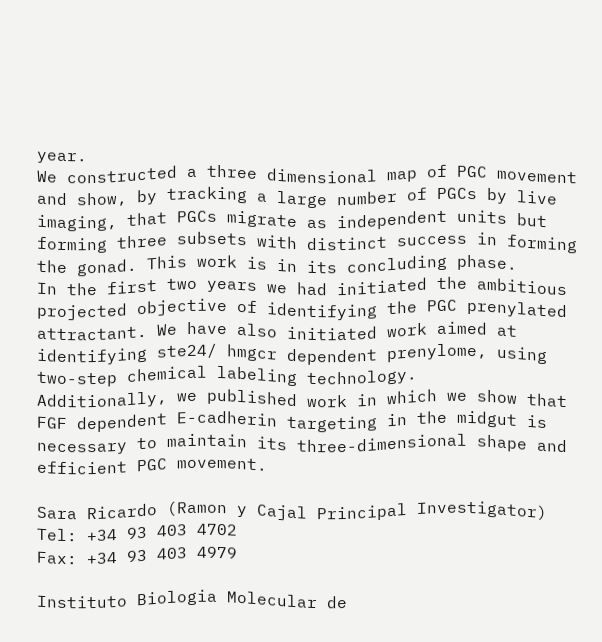year.
We constructed a three dimensional map of PGC movement and show, by tracking a large number of PGCs by live imaging, that PGCs migrate as independent units but forming three subsets with distinct success in forming the gonad. This work is in its concluding phase.
In the first two years we had initiated the ambitious projected objective of identifying the PGC prenylated attractant. We have also initiated work aimed at identifying ste24/ hmgcr dependent prenylome, using two-step chemical labeling technology.
Additionally, we published work in which we show that FGF dependent E-cadherin targeting in the midgut is necessary to maintain its three-dimensional shape and efficient PGC movement.

Sara Ricardo (Ramon y Cajal Principal Investigator)
Tel: +34 93 403 4702
Fax: +34 93 403 4979

Instituto Biologia Molecular de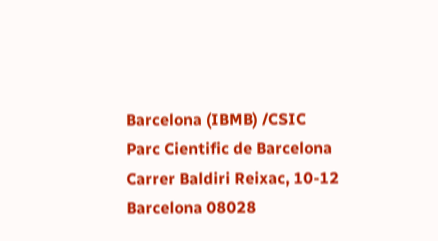Barcelona (IBMB) /CSIC
Parc Cientific de Barcelona
Carrer Baldiri Reixac, 10-12
Barcelona 08028